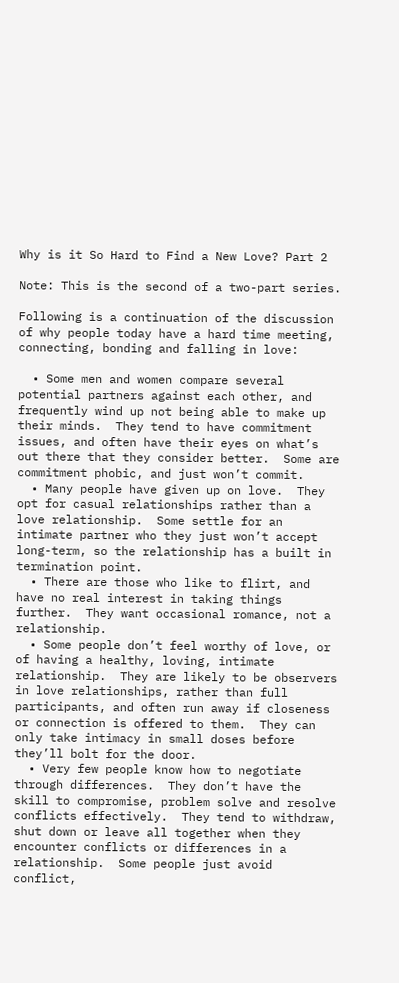Why is it So Hard to Find a New Love? Part 2

Note: This is the second of a two-part series.

Following is a continuation of the discussion of why people today have a hard time meeting, connecting, bonding and falling in love:

  • Some men and women compare several potential partners against each other, and frequently wind up not being able to make up their minds.  They tend to have commitment issues, and often have their eyes on what’s out there that they consider better.  Some are commitment phobic, and just won’t commit.
  • Many people have given up on love.  They opt for casual relationships rather than a love relationship.  Some settle for an intimate partner who they just won’t accept long-term, so the relationship has a built in termination point.
  • There are those who like to flirt, and have no real interest in taking things further.  They want occasional romance, not a relationship.
  • Some people don’t feel worthy of love, or of having a healthy, loving, intimate relationship.  They are likely to be observers in love relationships, rather than full participants, and often run away if closeness or connection is offered to them.  They can only take intimacy in small doses before they’ll bolt for the door.
  • Very few people know how to negotiate through differences.  They don’t have the skill to compromise, problem solve and resolve conflicts effectively.  They tend to withdraw, shut down or leave all together when they encounter conflicts or differences in a relationship.  Some people just avoid conflict,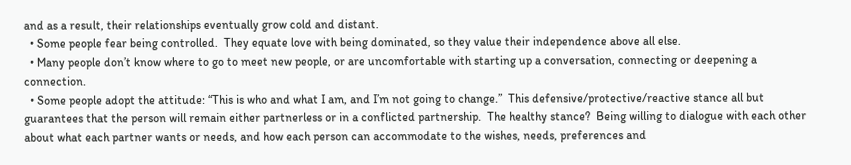and as a result, their relationships eventually grow cold and distant.
  • Some people fear being controlled.  They equate love with being dominated, so they value their independence above all else.
  • Many people don’t know where to go to meet new people, or are uncomfortable with starting up a conversation, connecting or deepening a connection.
  • Some people adopt the attitude: “This is who and what I am, and I’m not going to change.”  This defensive/protective/reactive stance all but guarantees that the person will remain either partnerless or in a conflicted partnership.  The healthy stance?  Being willing to dialogue with each other about what each partner wants or needs, and how each person can accommodate to the wishes, needs, preferences and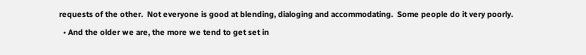requests of the other.  Not everyone is good at blending, dialoging and accommodating.  Some people do it very poorly.
  • And the older we are, the more we tend to get set in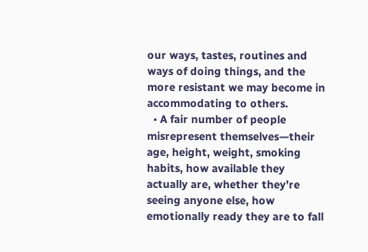our ways, tastes, routines and ways of doing things, and the more resistant we may become in accommodating to others.
  • A fair number of people misrepresent themselves—their age, height, weight, smoking habits, how available they actually are, whether they’re seeing anyone else, how emotionally ready they are to fall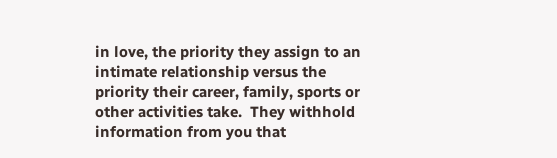in love, the priority they assign to an intimate relationship versus the priority their career, family, sports or other activities take.  They withhold information from you that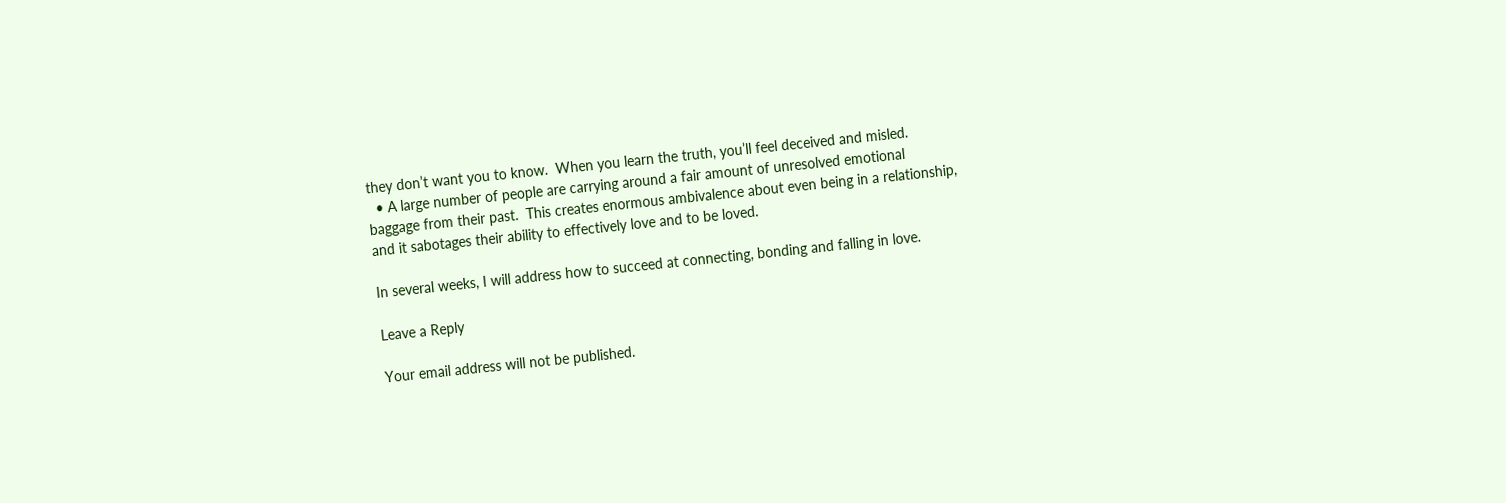they don’t want you to know.  When you learn the truth, you’ll feel deceived and misled.
  • A large number of people are carrying around a fair amount of unresolved emotional baggage from their past.  This creates enormous ambivalence about even being in a relationship, and it sabotages their ability to effectively love and to be loved.

In several weeks, I will address how to succeed at connecting, bonding and falling in love.

Leave a Reply

Your email address will not be published.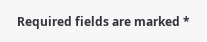Required fields are marked *